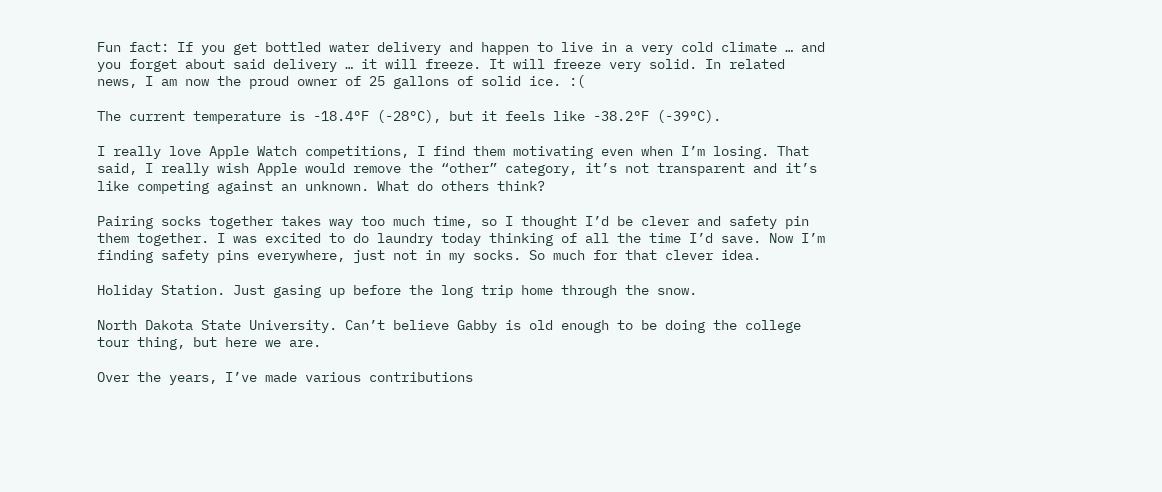Fun fact: If you get bottled water delivery and happen to live in a very cold climate … and you forget about said delivery … it will freeze. It will freeze very solid. In related news, I am now the proud owner of 25 gallons of solid ice. :(

The current temperature is -18.4°F (-28°C), but it feels like -38.2°F (-39°C).

I really love Apple Watch competitions, I find them motivating even when I’m losing. That said, I really wish Apple would remove the “other” category, it’s not transparent and it’s like competing against an unknown. What do others think?

Pairing socks together takes way too much time, so I thought I’d be clever and safety pin them together. I was excited to do laundry today thinking of all the time I’d save. Now I’m finding safety pins everywhere, just not in my socks. So much for that clever idea.

Holiday Station. Just gasing up before the long trip home through the snow.

North Dakota State University. Can’t believe Gabby is old enough to be doing the college tour thing, but here we are.

Over the years, I’ve made various contributions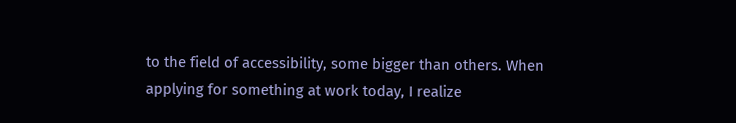to the field of accessibility, some bigger than others. When applying for something at work today, I realize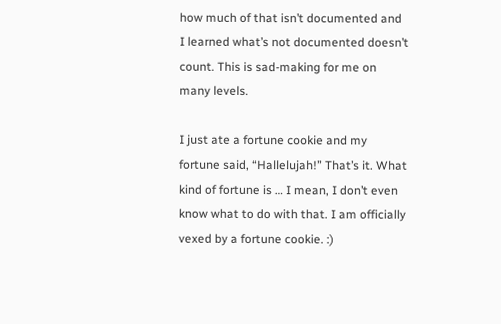how much of that isn’t documented and I learned what’s not documented doesn’t count. This is sad-making for me on many levels.

I just ate a fortune cookie and my fortune said, “Hallelujah!” That’s it. What kind of fortune is … I mean, I don’t even know what to do with that. I am officially vexed by a fortune cookie. :)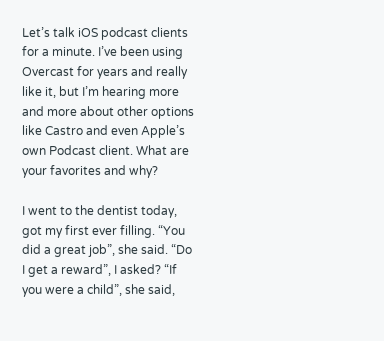Let’s talk iOS podcast clients for a minute. I’ve been using Overcast for years and really like it, but I’m hearing more and more about other options like Castro and even Apple’s own Podcast client. What are your favorites and why?

I went to the dentist today, got my first ever filling. “You did a great job”, she said. “Do I get a reward”, I asked? “If you were a child”, she said,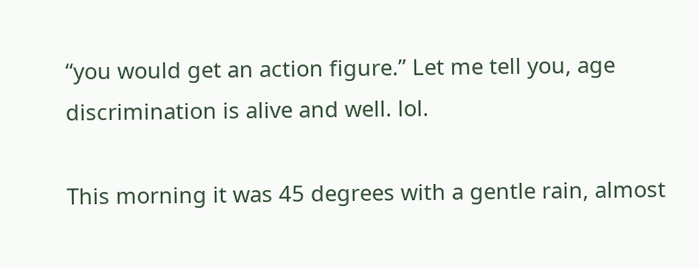“you would get an action figure.” Let me tell you, age discrimination is alive and well. lol.

This morning it was 45 degrees with a gentle rain, almost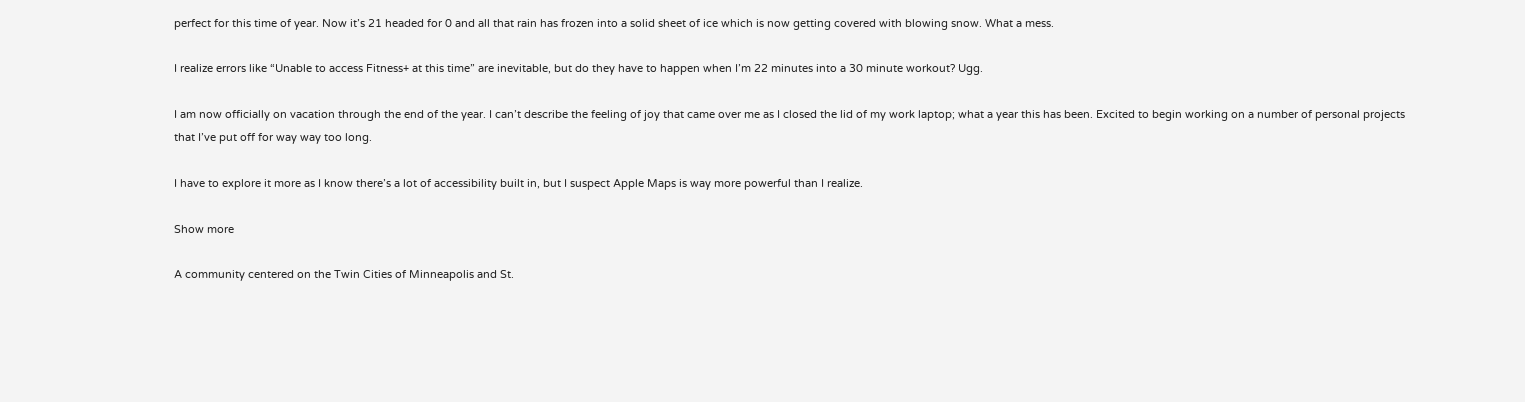perfect for this time of year. Now it’s 21 headed for 0 and all that rain has frozen into a solid sheet of ice which is now getting covered with blowing snow. What a mess.

I realize errors like “Unable to access Fitness+ at this time” are inevitable, but do they have to happen when I’m 22 minutes into a 30 minute workout? Ugg.

I am now officially on vacation through the end of the year. I can’t describe the feeling of joy that came over me as I closed the lid of my work laptop; what a year this has been. Excited to begin working on a number of personal projects that I’ve put off for way way too long.

I have to explore it more as I know there’s a lot of accessibility built in, but I suspect Apple Maps is way more powerful than I realize.

Show more

A community centered on the Twin Cities of Minneapolis and St.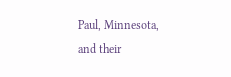Paul, Minnesota, and their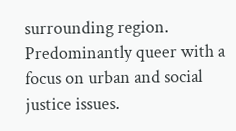surrounding region. Predominantly queer with a focus on urban and social justice issues.